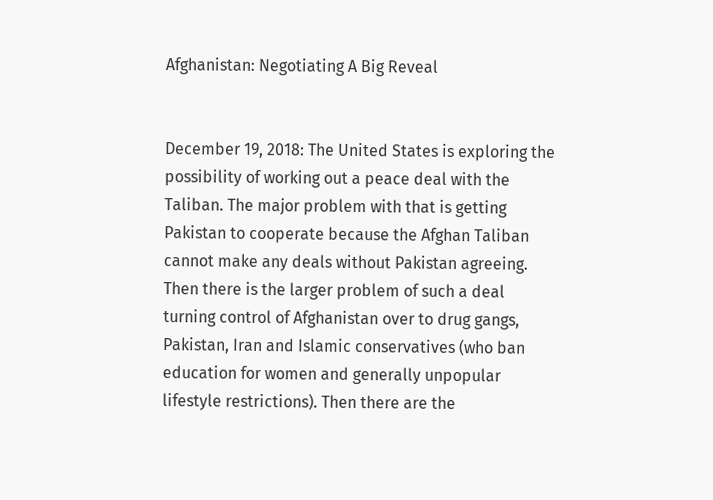Afghanistan: Negotiating A Big Reveal


December 19, 2018: The United States is exploring the possibility of working out a peace deal with the Taliban. The major problem with that is getting Pakistan to cooperate because the Afghan Taliban cannot make any deals without Pakistan agreeing. Then there is the larger problem of such a deal turning control of Afghanistan over to drug gangs, Pakistan, Iran and Islamic conservatives (who ban education for women and generally unpopular lifestyle restrictions). Then there are the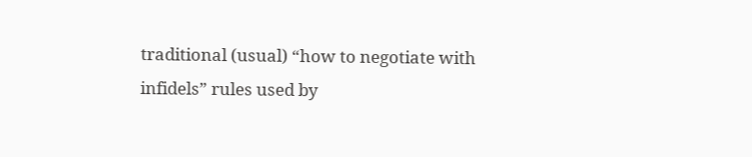traditional (usual) “how to negotiate with infidels” rules used by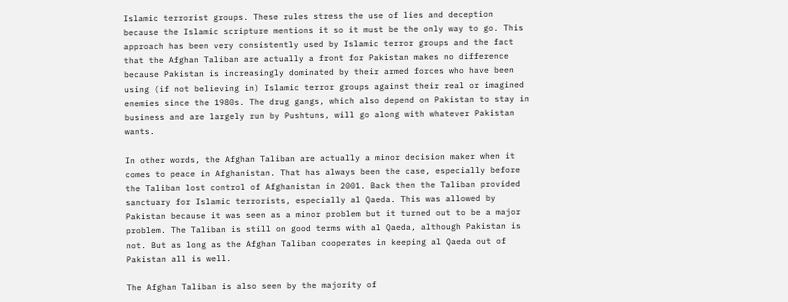Islamic terrorist groups. These rules stress the use of lies and deception because the Islamic scripture mentions it so it must be the only way to go. This approach has been very consistently used by Islamic terror groups and the fact that the Afghan Taliban are actually a front for Pakistan makes no difference because Pakistan is increasingly dominated by their armed forces who have been using (if not believing in) Islamic terror groups against their real or imagined enemies since the 1980s. The drug gangs, which also depend on Pakistan to stay in business and are largely run by Pushtuns, will go along with whatever Pakistan wants.

In other words, the Afghan Taliban are actually a minor decision maker when it comes to peace in Afghanistan. That has always been the case, especially before the Taliban lost control of Afghanistan in 2001. Back then the Taliban provided sanctuary for Islamic terrorists, especially al Qaeda. This was allowed by Pakistan because it was seen as a minor problem but it turned out to be a major problem. The Taliban is still on good terms with al Qaeda, although Pakistan is not. But as long as the Afghan Taliban cooperates in keeping al Qaeda out of Pakistan all is well.

The Afghan Taliban is also seen by the majority of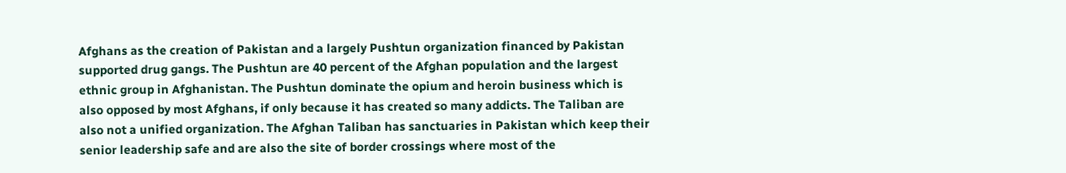Afghans as the creation of Pakistan and a largely Pushtun organization financed by Pakistan supported drug gangs. The Pushtun are 40 percent of the Afghan population and the largest ethnic group in Afghanistan. The Pushtun dominate the opium and heroin business which is also opposed by most Afghans, if only because it has created so many addicts. The Taliban are also not a unified organization. The Afghan Taliban has sanctuaries in Pakistan which keep their senior leadership safe and are also the site of border crossings where most of the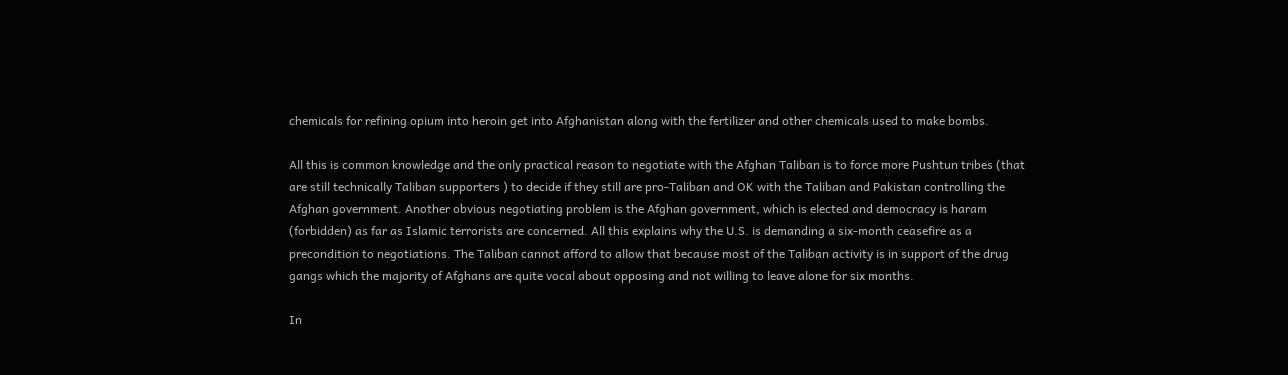chemicals for refining opium into heroin get into Afghanistan along with the fertilizer and other chemicals used to make bombs.

All this is common knowledge and the only practical reason to negotiate with the Afghan Taliban is to force more Pushtun tribes (that are still technically Taliban supporters ) to decide if they still are pro-Taliban and OK with the Taliban and Pakistan controlling the Afghan government. Another obvious negotiating problem is the Afghan government, which is elected and democracy is haram (forbidden) as far as Islamic terrorists are concerned. All this explains why the U.S. is demanding a six-month ceasefire as a precondition to negotiations. The Taliban cannot afford to allow that because most of the Taliban activity is in support of the drug gangs which the majority of Afghans are quite vocal about opposing and not willing to leave alone for six months.

In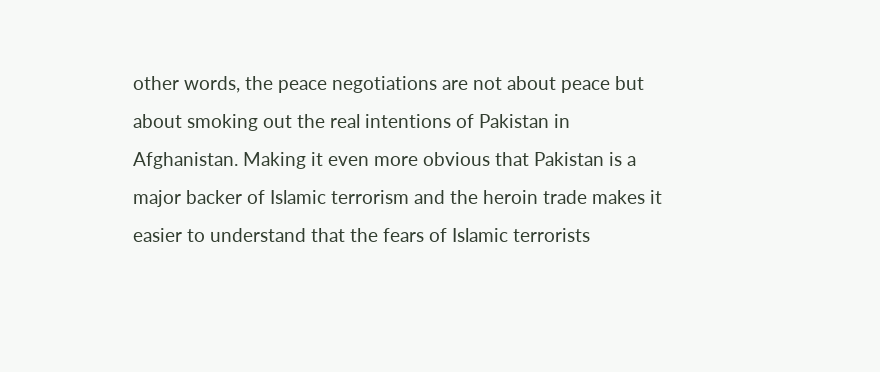other words, the peace negotiations are not about peace but about smoking out the real intentions of Pakistan in Afghanistan. Making it even more obvious that Pakistan is a major backer of Islamic terrorism and the heroin trade makes it easier to understand that the fears of Islamic terrorists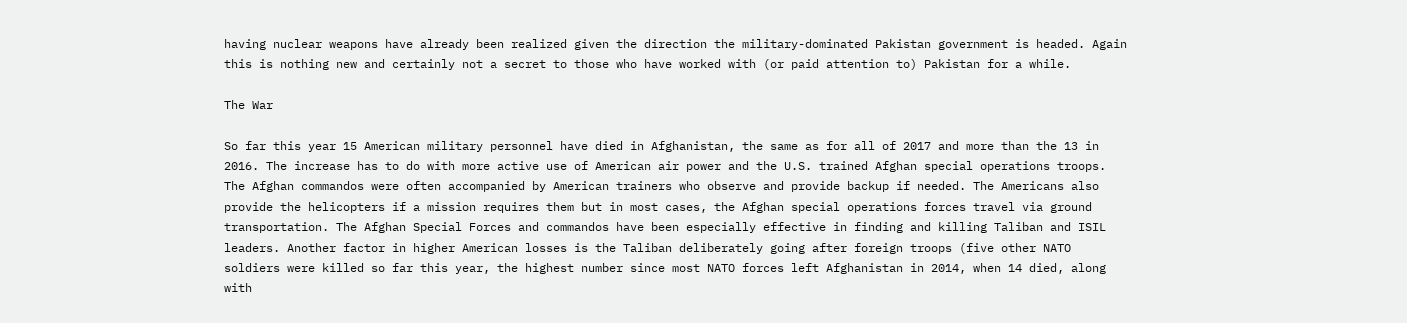having nuclear weapons have already been realized given the direction the military-dominated Pakistan government is headed. Again this is nothing new and certainly not a secret to those who have worked with (or paid attention to) Pakistan for a while.

The War

So far this year 15 American military personnel have died in Afghanistan, the same as for all of 2017 and more than the 13 in 2016. The increase has to do with more active use of American air power and the U.S. trained Afghan special operations troops. The Afghan commandos were often accompanied by American trainers who observe and provide backup if needed. The Americans also provide the helicopters if a mission requires them but in most cases, the Afghan special operations forces travel via ground transportation. The Afghan Special Forces and commandos have been especially effective in finding and killing Taliban and ISIL leaders. Another factor in higher American losses is the Taliban deliberately going after foreign troops (five other NATO soldiers were killed so far this year, the highest number since most NATO forces left Afghanistan in 2014, when 14 died, along with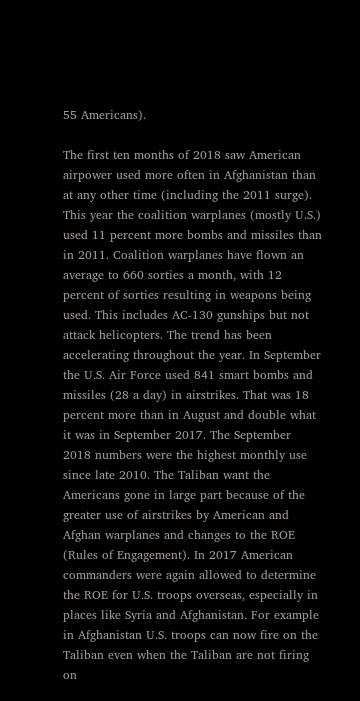55 Americans).

The first ten months of 2018 saw American airpower used more often in Afghanistan than at any other time (including the 2011 surge). This year the coalition warplanes (mostly U.S.) used 11 percent more bombs and missiles than in 2011. Coalition warplanes have flown an average to 660 sorties a month, with 12 percent of sorties resulting in weapons being used. This includes AC-130 gunships but not attack helicopters. The trend has been accelerating throughout the year. In September the U.S. Air Force used 841 smart bombs and missiles (28 a day) in airstrikes. That was 18 percent more than in August and double what it was in September 2017. The September 2018 numbers were the highest monthly use since late 2010. The Taliban want the Americans gone in large part because of the greater use of airstrikes by American and Afghan warplanes and changes to the ROE (Rules of Engagement). In 2017 American commanders were again allowed to determine the ROE for U.S. troops overseas, especially in places like Syria and Afghanistan. For example in Afghanistan U.S. troops can now fire on the Taliban even when the Taliban are not firing on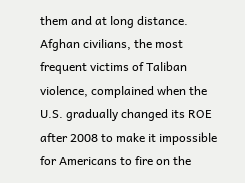them and at long distance. Afghan civilians, the most frequent victims of Taliban violence, complained when the U.S. gradually changed its ROE after 2008 to make it impossible for Americans to fire on the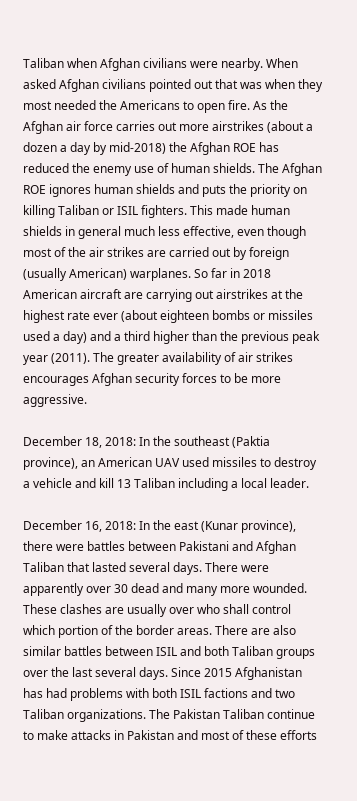Taliban when Afghan civilians were nearby. When asked Afghan civilians pointed out that was when they most needed the Americans to open fire. As the Afghan air force carries out more airstrikes (about a dozen a day by mid-2018) the Afghan ROE has reduced the enemy use of human shields. The Afghan ROE ignores human shields and puts the priority on killing Taliban or ISIL fighters. This made human shields in general much less effective, even though most of the air strikes are carried out by foreign (usually American) warplanes. So far in 2018 American aircraft are carrying out airstrikes at the highest rate ever (about eighteen bombs or missiles used a day) and a third higher than the previous peak year (2011). The greater availability of air strikes encourages Afghan security forces to be more aggressive.

December 18, 2018: In the southeast (Paktia province), an American UAV used missiles to destroy a vehicle and kill 13 Taliban including a local leader.

December 16, 2018: In the east (Kunar province), there were battles between Pakistani and Afghan Taliban that lasted several days. There were apparently over 30 dead and many more wounded. These clashes are usually over who shall control which portion of the border areas. There are also similar battles between ISIL and both Taliban groups over the last several days. Since 2015 Afghanistan has had problems with both ISIL factions and two Taliban organizations. The Pakistan Taliban continue to make attacks in Pakistan and most of these efforts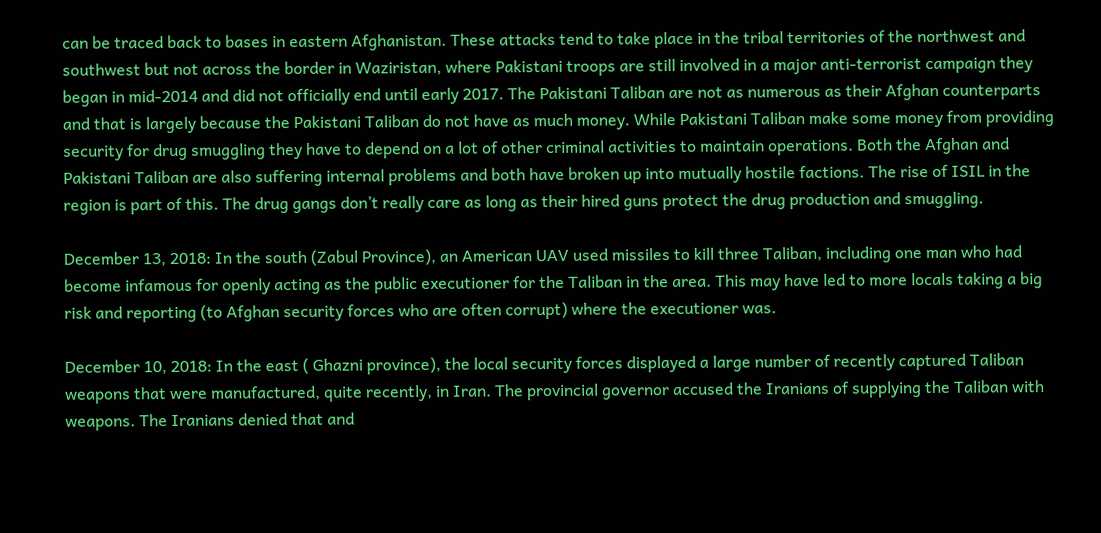can be traced back to bases in eastern Afghanistan. These attacks tend to take place in the tribal territories of the northwest and southwest but not across the border in Waziristan, where Pakistani troops are still involved in a major anti-terrorist campaign they began in mid-2014 and did not officially end until early 2017. The Pakistani Taliban are not as numerous as their Afghan counterparts and that is largely because the Pakistani Taliban do not have as much money. While Pakistani Taliban make some money from providing security for drug smuggling they have to depend on a lot of other criminal activities to maintain operations. Both the Afghan and Pakistani Taliban are also suffering internal problems and both have broken up into mutually hostile factions. The rise of ISIL in the region is part of this. The drug gangs don’t really care as long as their hired guns protect the drug production and smuggling.

December 13, 2018: In the south (Zabul Province), an American UAV used missiles to kill three Taliban, including one man who had become infamous for openly acting as the public executioner for the Taliban in the area. This may have led to more locals taking a big risk and reporting (to Afghan security forces who are often corrupt) where the executioner was.

December 10, 2018: In the east ( Ghazni province), the local security forces displayed a large number of recently captured Taliban weapons that were manufactured, quite recently, in Iran. The provincial governor accused the Iranians of supplying the Taliban with weapons. The Iranians denied that and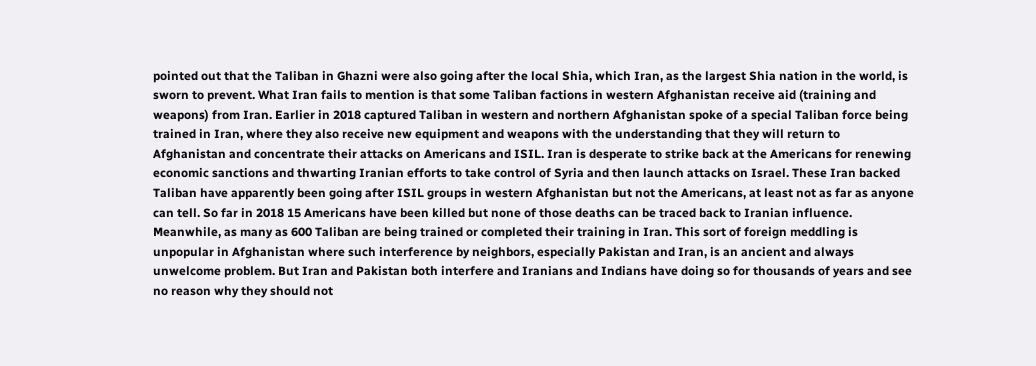pointed out that the Taliban in Ghazni were also going after the local Shia, which Iran, as the largest Shia nation in the world, is sworn to prevent. What Iran fails to mention is that some Taliban factions in western Afghanistan receive aid (training and weapons) from Iran. Earlier in 2018 captured Taliban in western and northern Afghanistan spoke of a special Taliban force being trained in Iran, where they also receive new equipment and weapons with the understanding that they will return to Afghanistan and concentrate their attacks on Americans and ISIL. Iran is desperate to strike back at the Americans for renewing economic sanctions and thwarting Iranian efforts to take control of Syria and then launch attacks on Israel. These Iran backed Taliban have apparently been going after ISIL groups in western Afghanistan but not the Americans, at least not as far as anyone can tell. So far in 2018 15 Americans have been killed but none of those deaths can be traced back to Iranian influence. Meanwhile, as many as 600 Taliban are being trained or completed their training in Iran. This sort of foreign meddling is unpopular in Afghanistan where such interference by neighbors, especially Pakistan and Iran, is an ancient and always unwelcome problem. But Iran and Pakistan both interfere and Iranians and Indians have doing so for thousands of years and see no reason why they should not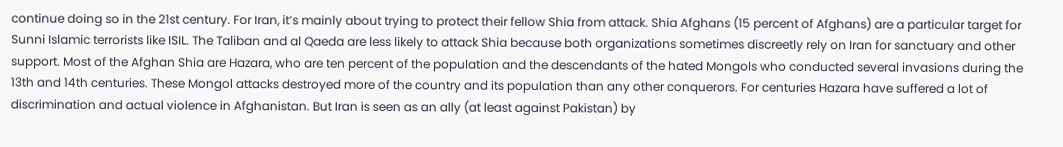continue doing so in the 21st century. For Iran, it’s mainly about trying to protect their fellow Shia from attack. Shia Afghans (15 percent of Afghans) are a particular target for Sunni Islamic terrorists like ISIL. The Taliban and al Qaeda are less likely to attack Shia because both organizations sometimes discreetly rely on Iran for sanctuary and other support. Most of the Afghan Shia are Hazara, who are ten percent of the population and the descendants of the hated Mongols who conducted several invasions during the 13th and 14th centuries. These Mongol attacks destroyed more of the country and its population than any other conquerors. For centuries Hazara have suffered a lot of discrimination and actual violence in Afghanistan. But Iran is seen as an ally (at least against Pakistan) by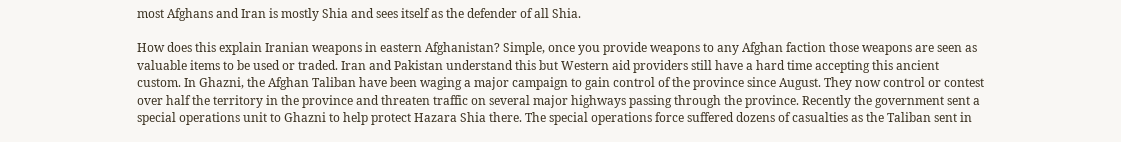most Afghans and Iran is mostly Shia and sees itself as the defender of all Shia.

How does this explain Iranian weapons in eastern Afghanistan? Simple, once you provide weapons to any Afghan faction those weapons are seen as valuable items to be used or traded. Iran and Pakistan understand this but Western aid providers still have a hard time accepting this ancient custom. In Ghazni, the Afghan Taliban have been waging a major campaign to gain control of the province since August. They now control or contest over half the territory in the province and threaten traffic on several major highways passing through the province. Recently the government sent a special operations unit to Ghazni to help protect Hazara Shia there. The special operations force suffered dozens of casualties as the Taliban sent in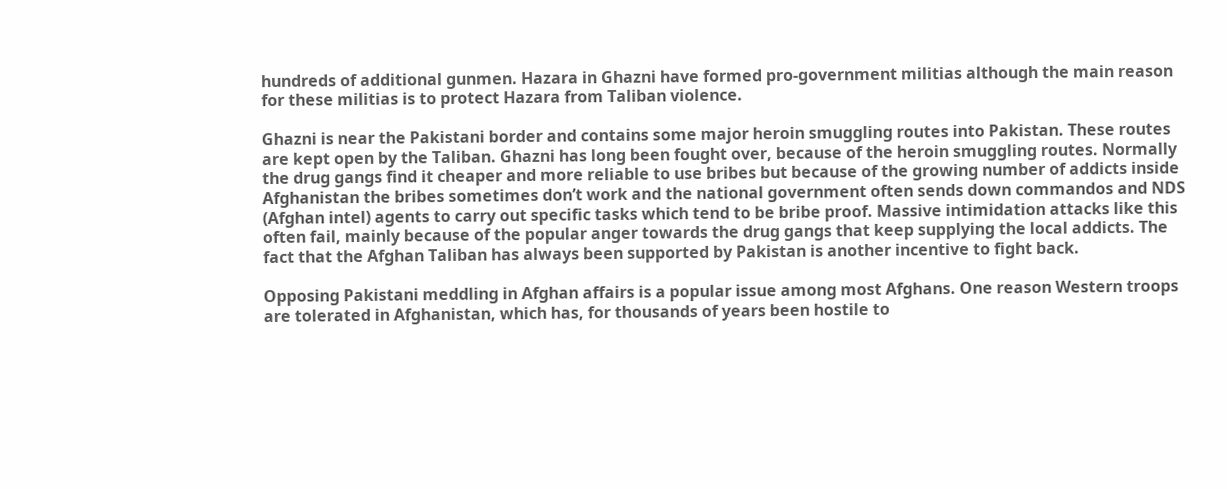hundreds of additional gunmen. Hazara in Ghazni have formed pro-government militias although the main reason for these militias is to protect Hazara from Taliban violence.

Ghazni is near the Pakistani border and contains some major heroin smuggling routes into Pakistan. These routes are kept open by the Taliban. Ghazni has long been fought over, because of the heroin smuggling routes. Normally the drug gangs find it cheaper and more reliable to use bribes but because of the growing number of addicts inside Afghanistan the bribes sometimes don’t work and the national government often sends down commandos and NDS (Afghan intel) agents to carry out specific tasks which tend to be bribe proof. Massive intimidation attacks like this often fail, mainly because of the popular anger towards the drug gangs that keep supplying the local addicts. The fact that the Afghan Taliban has always been supported by Pakistan is another incentive to fight back.

Opposing Pakistani meddling in Afghan affairs is a popular issue among most Afghans. One reason Western troops are tolerated in Afghanistan, which has, for thousands of years been hostile to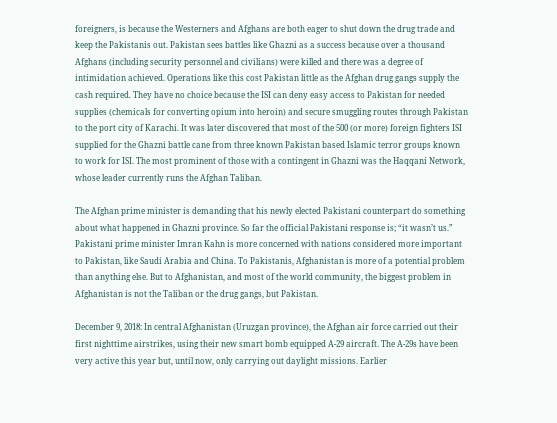foreigners, is because the Westerners and Afghans are both eager to shut down the drug trade and keep the Pakistanis out. Pakistan sees battles like Ghazni as a success because over a thousand Afghans (including security personnel and civilians) were killed and there was a degree of intimidation achieved. Operations like this cost Pakistan little as the Afghan drug gangs supply the cash required. They have no choice because the ISI can deny easy access to Pakistan for needed supplies (chemicals for converting opium into heroin) and secure smuggling routes through Pakistan to the port city of Karachi. It was later discovered that most of the 500 (or more) foreign fighters ISI supplied for the Ghazni battle cane from three known Pakistan based Islamic terror groups known to work for ISI. The most prominent of those with a contingent in Ghazni was the Haqqani Network, whose leader currently runs the Afghan Taliban.

The Afghan prime minister is demanding that his newly elected Pakistani counterpart do something about what happened in Ghazni province. So far the official Pakistani response is; “it wasn’t us.” Pakistani prime minister Imran Kahn is more concerned with nations considered more important to Pakistan, like Saudi Arabia and China. To Pakistanis, Afghanistan is more of a potential problem than anything else. But to Afghanistan, and most of the world community, the biggest problem in Afghanistan is not the Taliban or the drug gangs, but Pakistan.

December 9, 2018: In central Afghanistan (Uruzgan province), the Afghan air force carried out their first nighttime airstrikes, using their new smart bomb equipped A-29 aircraft. The A-29s have been very active this year but, until now, only carrying out daylight missions. Earlier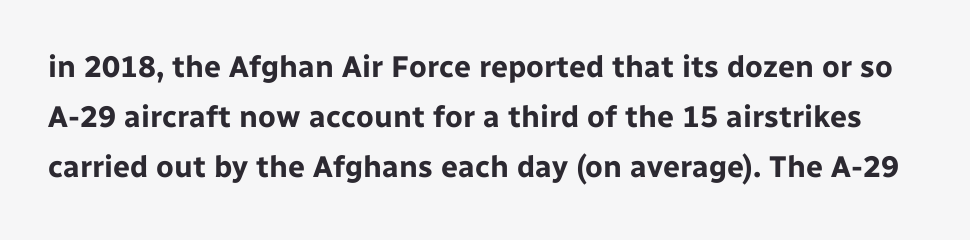in 2018, the Afghan Air Force reported that its dozen or so A-29 aircraft now account for a third of the 15 airstrikes carried out by the Afghans each day (on average). The A-29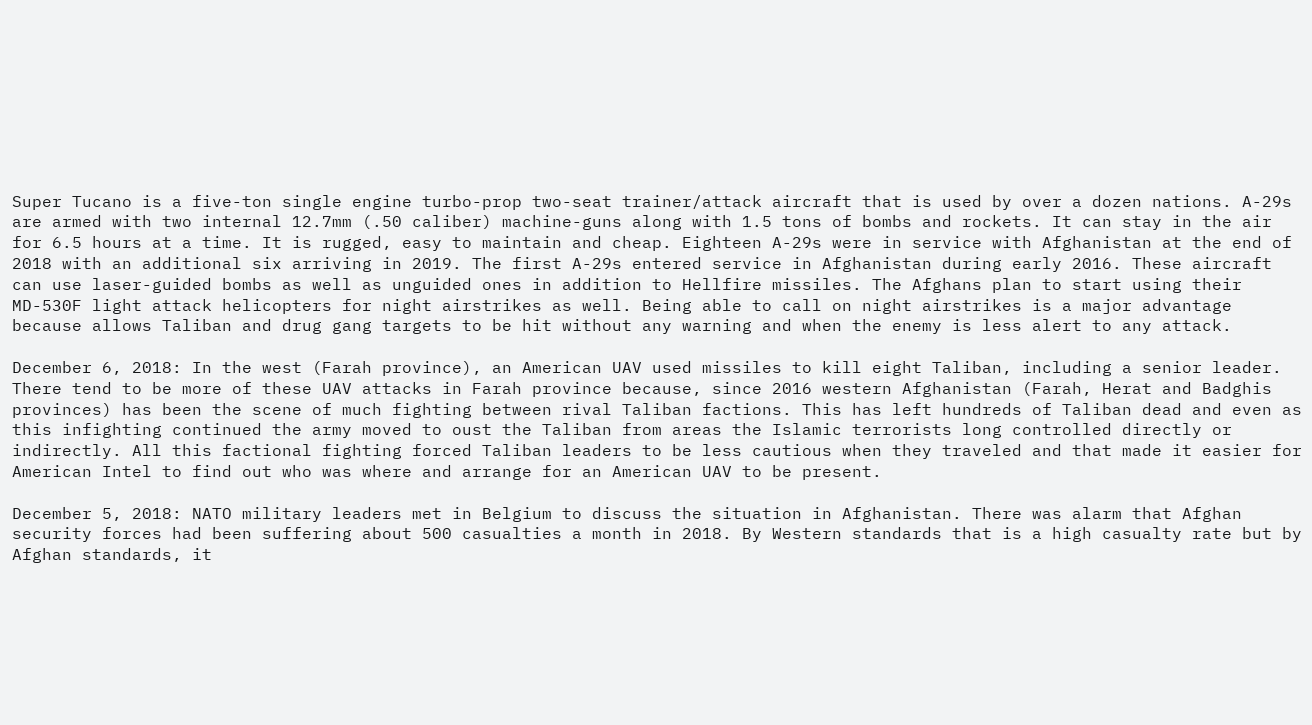Super Tucano is a five-ton single engine turbo-prop two-seat trainer/attack aircraft that is used by over a dozen nations. A-29s are armed with two internal 12.7mm (.50 caliber) machine-guns along with 1.5 tons of bombs and rockets. It can stay in the air for 6.5 hours at a time. It is rugged, easy to maintain and cheap. Eighteen A-29s were in service with Afghanistan at the end of 2018 with an additional six arriving in 2019. The first A-29s entered service in Afghanistan during early 2016. These aircraft can use laser-guided bombs as well as unguided ones in addition to Hellfire missiles. The Afghans plan to start using their MD-530F light attack helicopters for night airstrikes as well. Being able to call on night airstrikes is a major advantage because allows Taliban and drug gang targets to be hit without any warning and when the enemy is less alert to any attack.

December 6, 2018: In the west (Farah province), an American UAV used missiles to kill eight Taliban, including a senior leader. There tend to be more of these UAV attacks in Farah province because, since 2016 western Afghanistan (Farah, Herat and Badghis provinces) has been the scene of much fighting between rival Taliban factions. This has left hundreds of Taliban dead and even as this infighting continued the army moved to oust the Taliban from areas the Islamic terrorists long controlled directly or indirectly. All this factional fighting forced Taliban leaders to be less cautious when they traveled and that made it easier for American Intel to find out who was where and arrange for an American UAV to be present.

December 5, 2018: NATO military leaders met in Belgium to discuss the situation in Afghanistan. There was alarm that Afghan security forces had been suffering about 500 casualties a month in 2018. By Western standards that is a high casualty rate but by Afghan standards, it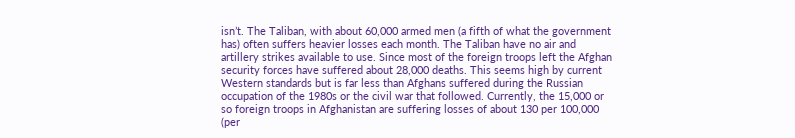isn’t. The Taliban, with about 60,000 armed men (a fifth of what the government has) often suffers heavier losses each month. The Taliban have no air and artillery strikes available to use. Since most of the foreign troops left the Afghan security forces have suffered about 28,000 deaths. This seems high by current Western standards but is far less than Afghans suffered during the Russian occupation of the 1980s or the civil war that followed. Currently, the 15,000 or so foreign troops in Afghanistan are suffering losses of about 130 per 100,000 (per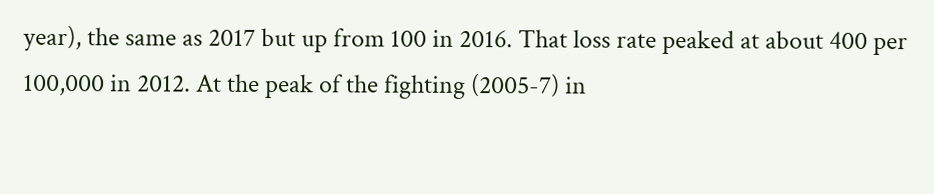year), the same as 2017 but up from 100 in 2016. That loss rate peaked at about 400 per 100,000 in 2012. At the peak of the fighting (2005-7) in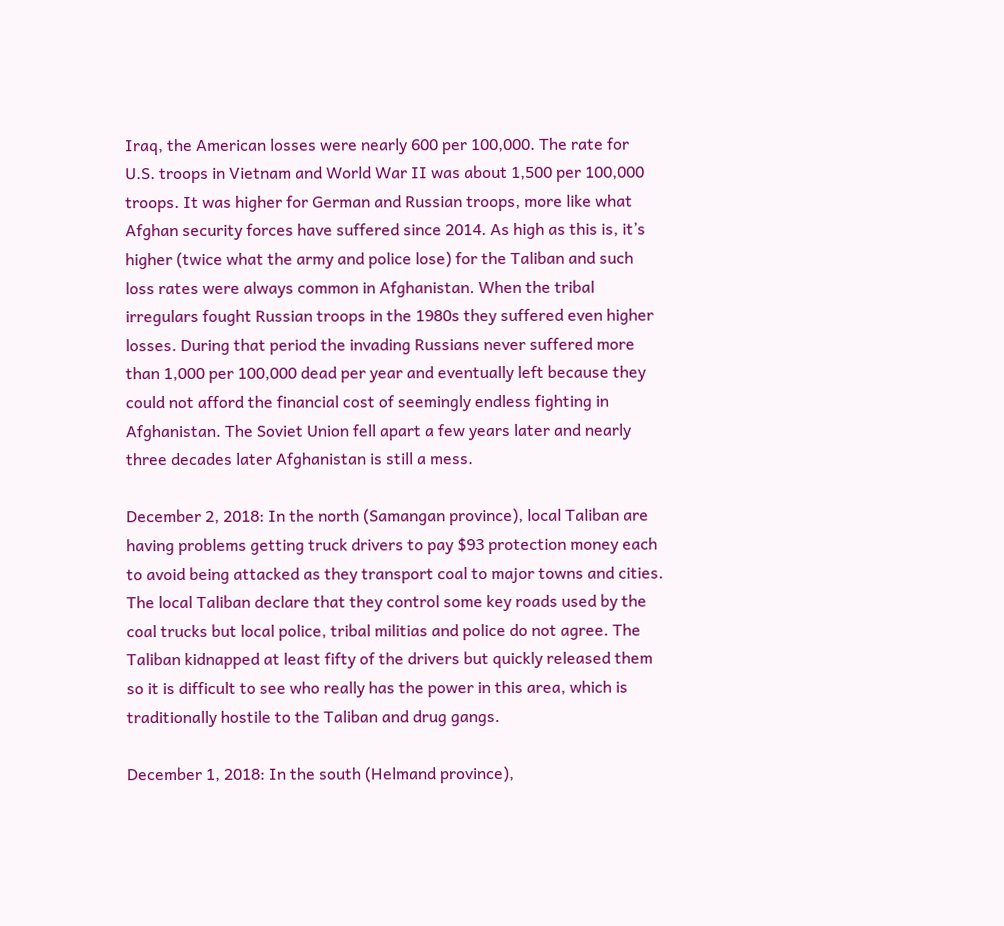Iraq, the American losses were nearly 600 per 100,000. The rate for U.S. troops in Vietnam and World War II was about 1,500 per 100,000 troops. It was higher for German and Russian troops, more like what Afghan security forces have suffered since 2014. As high as this is, it’s higher (twice what the army and police lose) for the Taliban and such loss rates were always common in Afghanistan. When the tribal irregulars fought Russian troops in the 1980s they suffered even higher losses. During that period the invading Russians never suffered more than 1,000 per 100,000 dead per year and eventually left because they could not afford the financial cost of seemingly endless fighting in Afghanistan. The Soviet Union fell apart a few years later and nearly three decades later Afghanistan is still a mess.

December 2, 2018: In the north (Samangan province), local Taliban are having problems getting truck drivers to pay $93 protection money each to avoid being attacked as they transport coal to major towns and cities. The local Taliban declare that they control some key roads used by the coal trucks but local police, tribal militias and police do not agree. The Taliban kidnapped at least fifty of the drivers but quickly released them so it is difficult to see who really has the power in this area, which is traditionally hostile to the Taliban and drug gangs.

December 1, 2018: In the south (Helmand province),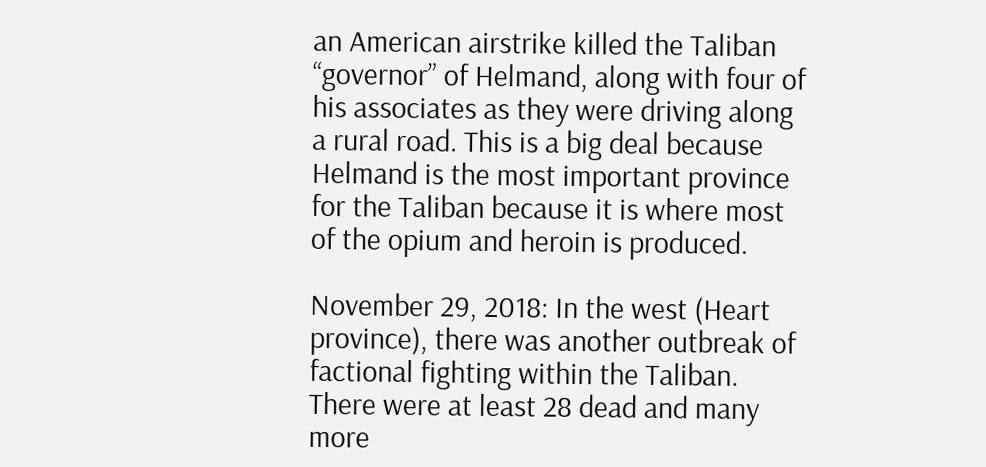an American airstrike killed the Taliban “governor” of Helmand, along with four of his associates as they were driving along a rural road. This is a big deal because Helmand is the most important province for the Taliban because it is where most of the opium and heroin is produced.

November 29, 2018: In the west (Heart province), there was another outbreak of factional fighting within the Taliban. There were at least 28 dead and many more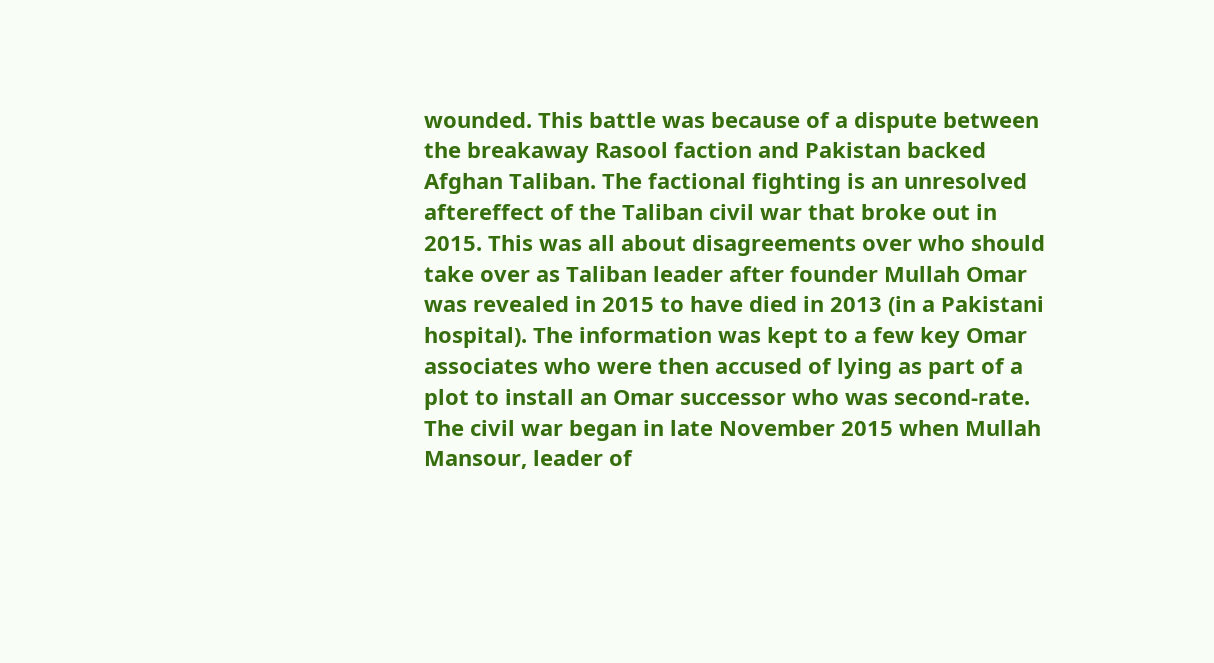wounded. This battle was because of a dispute between the breakaway Rasool faction and Pakistan backed Afghan Taliban. The factional fighting is an unresolved aftereffect of the Taliban civil war that broke out in 2015. This was all about disagreements over who should take over as Taliban leader after founder Mullah Omar was revealed in 2015 to have died in 2013 (in a Pakistani hospital). The information was kept to a few key Omar associates who were then accused of lying as part of a plot to install an Omar successor who was second-rate. The civil war began in late November 2015 when Mullah Mansour, leader of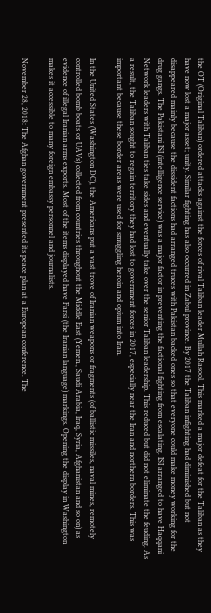the OT (Original Taliban) ordered attacks against the forces of rival Taliban leader Mullah Rasool. This marked a major defeat for the Taliban as they have now lost a major asset; unity. Similar fighting has also occurred in Zabul province. By 2017 the Taliban infighting had diminished but not disappeared mainly because the dissident factions had arranged truces with Pakistan backed ones so that everyone could make money working for the drug gangs. The Pakistani ISI (intelligence service) was a major factor in preventing the factional fighting from escalating. ISI arranged to have Haqqani Network leaders with Taliban ties take sides and eventually take over the senior Taliban leadership. This reduced but did not eliminate the feuding. As a result, the Taliban sought to regain territory they had lost to government forces in 2017, especially near the Iran and northern borders. This was important because these border areas were used for smuggling heroin and opium into Iran.

In the United States (Washington DC), the Americans put a vast trove of Iranian weapons or fragments (of ballistic missiles, naval mines, remotely controlled bomb boats or UAVs) collected from countries throughout the Middle East (Yemen., Saudi Arabia, Iraq, Syria, Afghanistan and so on) as evidence of illegal Iranian arms exports. Most of the items displayed have Farsi (the Iranian language) markings. Opening the display in Washington makes it accessible to many foreign embassy personnel and journalists.

November 28, 2018: The Afghan government presented its peace plan at a European conference. The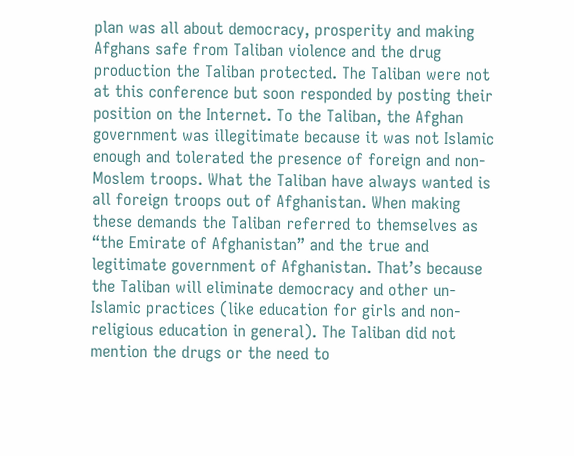plan was all about democracy, prosperity and making Afghans safe from Taliban violence and the drug production the Taliban protected. The Taliban were not at this conference but soon responded by posting their position on the Internet. To the Taliban, the Afghan government was illegitimate because it was not Islamic enough and tolerated the presence of foreign and non-Moslem troops. What the Taliban have always wanted is all foreign troops out of Afghanistan. When making these demands the Taliban referred to themselves as “the Emirate of Afghanistan” and the true and legitimate government of Afghanistan. That’s because the Taliban will eliminate democracy and other un-Islamic practices (like education for girls and non-religious education in general). The Taliban did not mention the drugs or the need to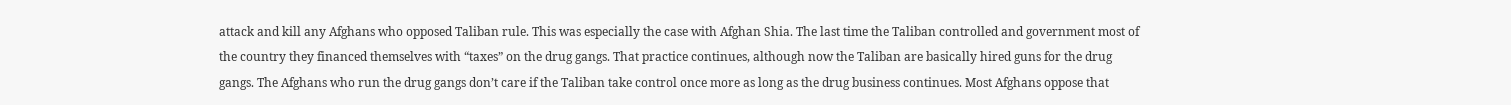attack and kill any Afghans who opposed Taliban rule. This was especially the case with Afghan Shia. The last time the Taliban controlled and government most of the country they financed themselves with “taxes” on the drug gangs. That practice continues, although now the Taliban are basically hired guns for the drug gangs. The Afghans who run the drug gangs don’t care if the Taliban take control once more as long as the drug business continues. Most Afghans oppose that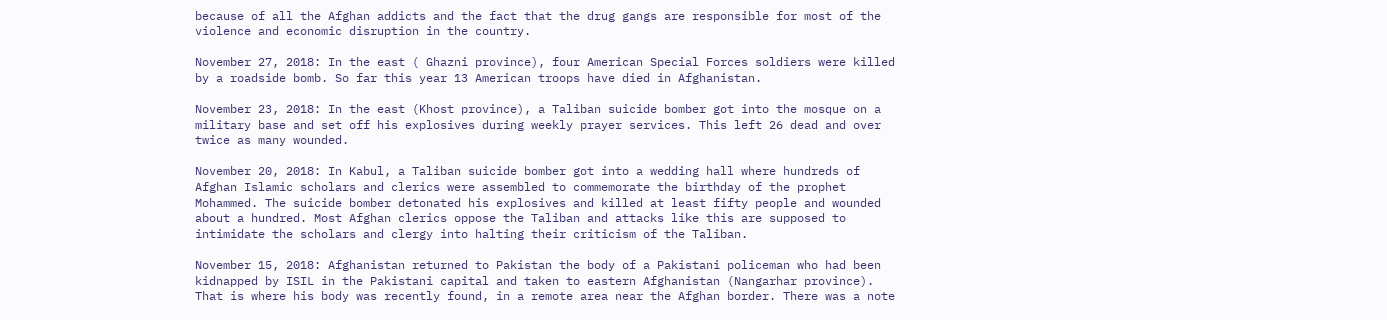because of all the Afghan addicts and the fact that the drug gangs are responsible for most of the violence and economic disruption in the country.

November 27, 2018: In the east ( Ghazni province), four American Special Forces soldiers were killed by a roadside bomb. So far this year 13 American troops have died in Afghanistan.

November 23, 2018: In the east (Khost province), a Taliban suicide bomber got into the mosque on a military base and set off his explosives during weekly prayer services. This left 26 dead and over twice as many wounded.

November 20, 2018: In Kabul, a Taliban suicide bomber got into a wedding hall where hundreds of Afghan Islamic scholars and clerics were assembled to commemorate the birthday of the prophet Mohammed. The suicide bomber detonated his explosives and killed at least fifty people and wounded about a hundred. Most Afghan clerics oppose the Taliban and attacks like this are supposed to intimidate the scholars and clergy into halting their criticism of the Taliban.

November 15, 2018: Afghanistan returned to Pakistan the body of a Pakistani policeman who had been kidnapped by ISIL in the Pakistani capital and taken to eastern Afghanistan (Nangarhar province). That is where his body was recently found, in a remote area near the Afghan border. There was a note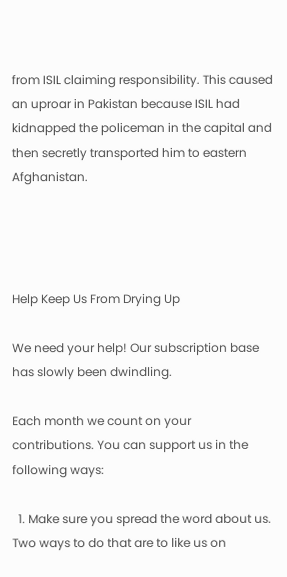from ISIL claiming responsibility. This caused an uproar in Pakistan because ISIL had kidnapped the policeman in the capital and then secretly transported him to eastern Afghanistan.




Help Keep Us From Drying Up

We need your help! Our subscription base has slowly been dwindling.

Each month we count on your contributions. You can support us in the following ways:

  1. Make sure you spread the word about us. Two ways to do that are to like us on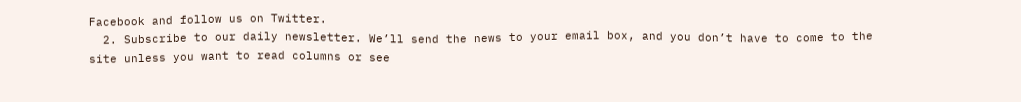Facebook and follow us on Twitter.
  2. Subscribe to our daily newsletter. We’ll send the news to your email box, and you don’t have to come to the site unless you want to read columns or see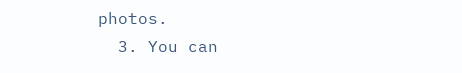photos.
  3. You can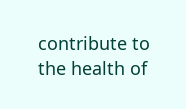contribute to the health of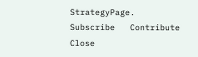StrategyPage.
Subscribe   Contribute   Close